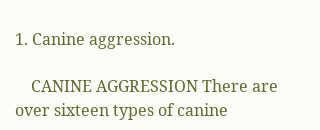1. Canine aggression.

    CANINE AGGRESSION There are over sixteen types of canine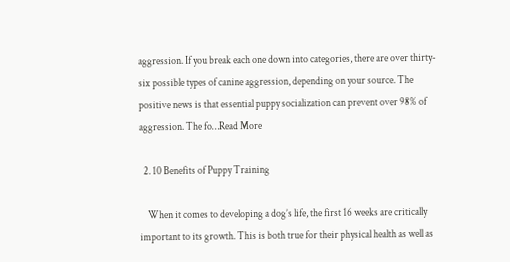aggression. If you break each one down into categories, there are over thirty-six possible types of canine aggression, depending on your source. The positive news is that essential puppy socialization can prevent over 98% of aggression. The fo…Read More

  2. 10 Benefits of Puppy Training

    When it comes to developing a dog’s life, the first 16 weeks are critically important to its growth. This is both true for their physical health as well as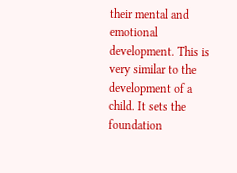their mental and emotional development. This is very similar to the development of a child. It sets the foundation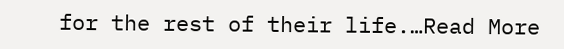for the rest of their life.…Read More